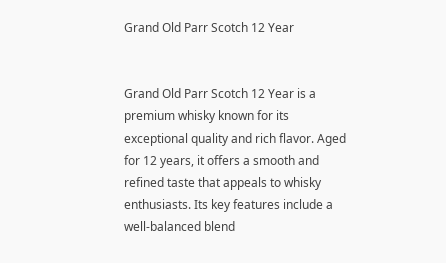Grand Old Parr Scotch 12 Year


Grand Old Parr Scotch 12 Year is a premium whisky known for its exceptional quality and rich flavor. Aged for 12 years, it offers a smooth and refined taste that appeals to whisky enthusiasts. Its key features include a well-balanced blend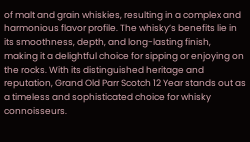of malt and grain whiskies, resulting in a complex and harmonious flavor profile. The whisky’s benefits lie in its smoothness, depth, and long-lasting finish, making it a delightful choice for sipping or enjoying on the rocks. With its distinguished heritage and reputation, Grand Old Parr Scotch 12 Year stands out as a timeless and sophisticated choice for whisky connoisseurs.